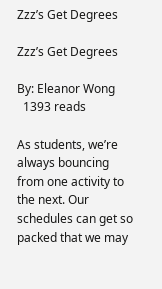Zzz’s Get Degrees

Zzz’s Get Degrees

By: Eleanor Wong
  1393 reads

As students, we’re always bouncing from one activity to the next. Our schedules can get so packed that we may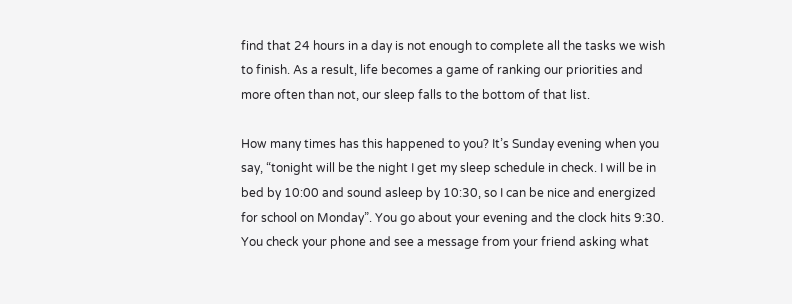find that 24 hours in a day is not enough to complete all the tasks we wish to finish. As a result, life becomes a game of ranking our priorities and more often than not, our sleep falls to the bottom of that list.

How many times has this happened to you? It’s Sunday evening when you say, “tonight will be the night I get my sleep schedule in check. I will be in bed by 10:00 and sound asleep by 10:30, so I can be nice and energized for school on Monday”. You go about your evening and the clock hits 9:30. You check your phone and see a message from your friend asking what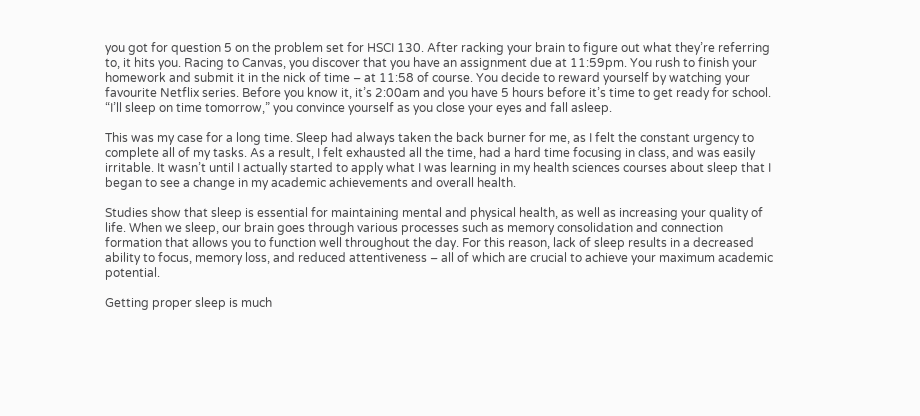you got for question 5 on the problem set for HSCI 130. After racking your brain to figure out what they’re referring to, it hits you. Racing to Canvas, you discover that you have an assignment due at 11:59pm. You rush to finish your homework and submit it in the nick of time – at 11:58 of course. You decide to reward yourself by watching your favourite Netflix series. Before you know it, it’s 2:00am and you have 5 hours before it’s time to get ready for school. “I’ll sleep on time tomorrow,” you convince yourself as you close your eyes and fall asleep.

This was my case for a long time. Sleep had always taken the back burner for me, as I felt the constant urgency to complete all of my tasks. As a result, I felt exhausted all the time, had a hard time focusing in class, and was easily irritable. It wasn’t until I actually started to apply what I was learning in my health sciences courses about sleep that I began to see a change in my academic achievements and overall health.

Studies show that sleep is essential for maintaining mental and physical health, as well as increasing your quality of life. When we sleep, our brain goes through various processes such as memory consolidation and connection formation that allows you to function well throughout the day. For this reason, lack of sleep results in a decreased ability to focus, memory loss, and reduced attentiveness – all of which are crucial to achieve your maximum academic potential.

Getting proper sleep is much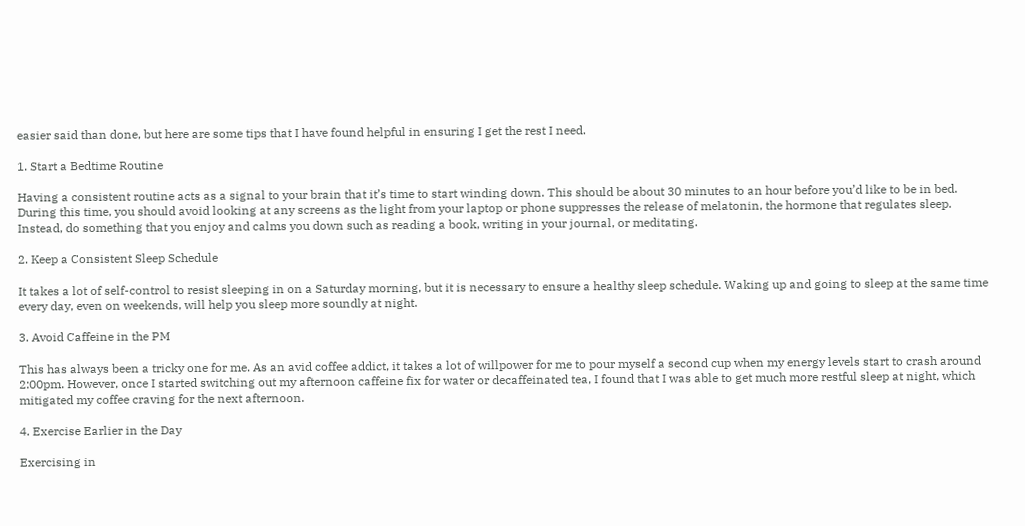easier said than done, but here are some tips that I have found helpful in ensuring I get the rest I need.

1. Start a Bedtime Routine

Having a consistent routine acts as a signal to your brain that it’s time to start winding down. This should be about 30 minutes to an hour before you’d like to be in bed. During this time, you should avoid looking at any screens as the light from your laptop or phone suppresses the release of melatonin, the hormone that regulates sleep. Instead, do something that you enjoy and calms you down such as reading a book, writing in your journal, or meditating.

2. Keep a Consistent Sleep Schedule

It takes a lot of self-control to resist sleeping in on a Saturday morning, but it is necessary to ensure a healthy sleep schedule. Waking up and going to sleep at the same time every day, even on weekends, will help you sleep more soundly at night.

3. Avoid Caffeine in the PM

This has always been a tricky one for me. As an avid coffee addict, it takes a lot of willpower for me to pour myself a second cup when my energy levels start to crash around 2:00pm. However, once I started switching out my afternoon caffeine fix for water or decaffeinated tea, I found that I was able to get much more restful sleep at night, which mitigated my coffee craving for the next afternoon.

4. Exercise Earlier in the Day

Exercising in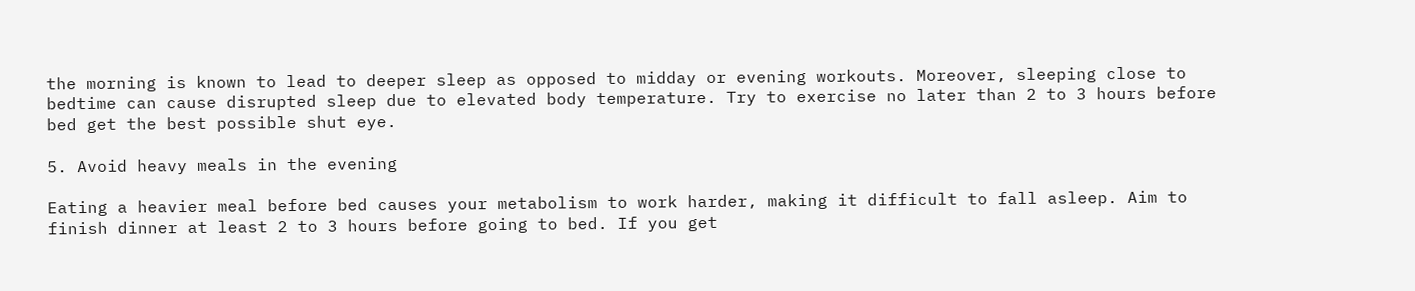the morning is known to lead to deeper sleep as opposed to midday or evening workouts. Moreover, sleeping close to bedtime can cause disrupted sleep due to elevated body temperature. Try to exercise no later than 2 to 3 hours before bed get the best possible shut eye.

5. Avoid heavy meals in the evening

Eating a heavier meal before bed causes your metabolism to work harder, making it difficult to fall asleep. Aim to finish dinner at least 2 to 3 hours before going to bed. If you get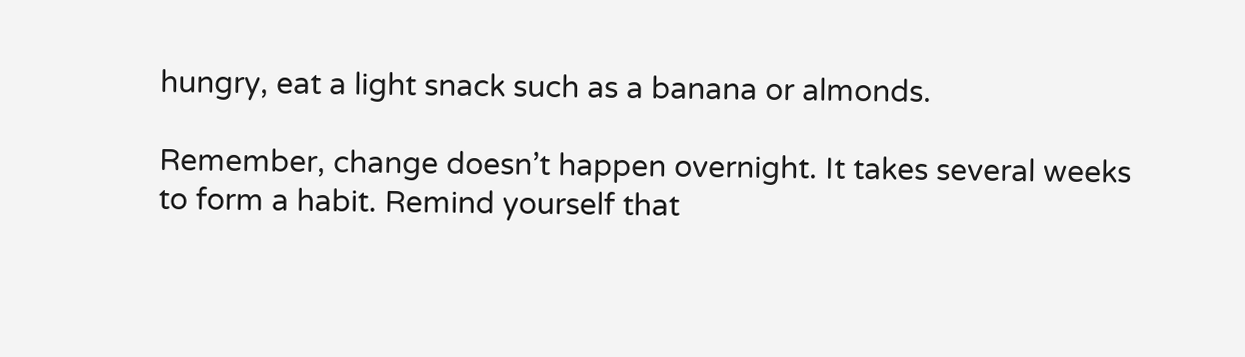hungry, eat a light snack such as a banana or almonds.

Remember, change doesn’t happen overnight. It takes several weeks to form a habit. Remind yourself that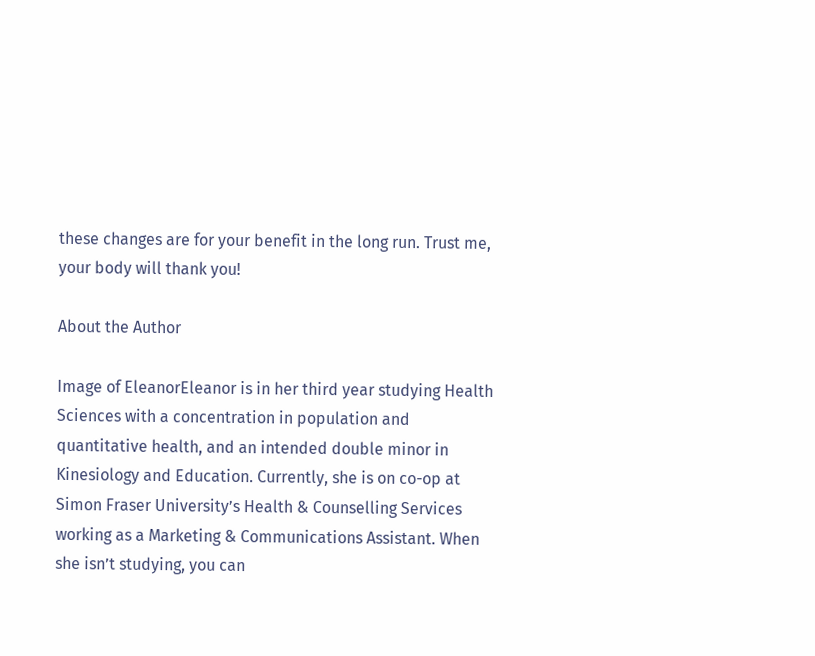these changes are for your benefit in the long run. Trust me, your body will thank you!

About the Author

Image of EleanorEleanor is in her third year studying Health Sciences with a concentration in population and quantitative health, and an intended double minor in Kinesiology and Education. Currently, she is on co-op at Simon Fraser University’s Health & Counselling Services working as a Marketing & Communications Assistant. When she isn’t studying, you can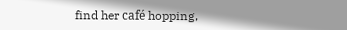find her café hopping,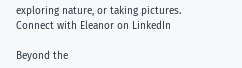exploring nature, or taking pictures. Connect with Eleanor on LinkedIn

Beyond the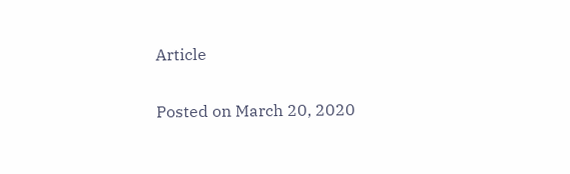Article

Posted on March 20, 2020